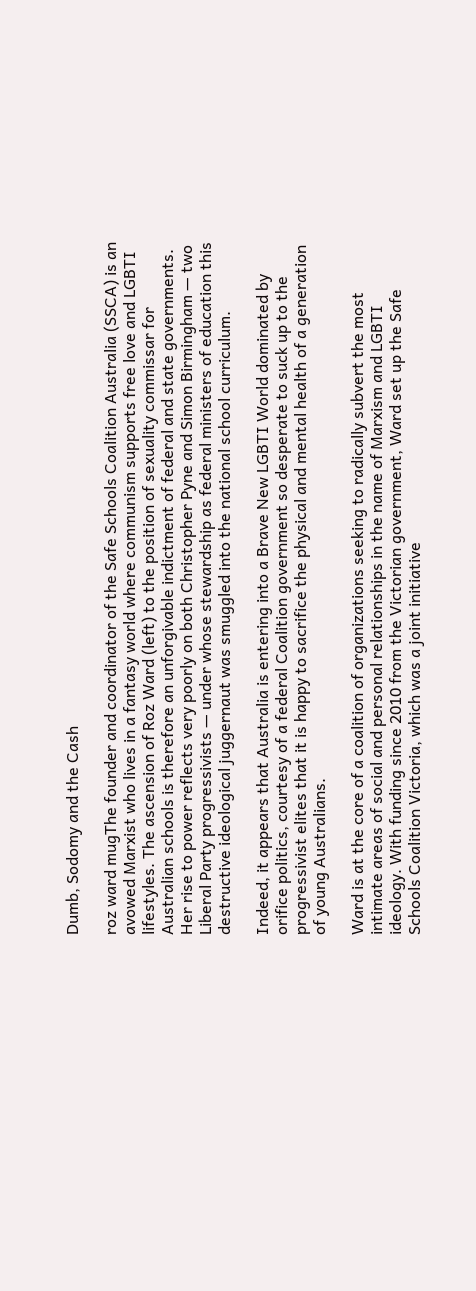Dumb, Sodomy and the Cash

roz ward mugThe founder and coordinator of the Safe Schools Coalition Australia (SSCA) is an avowed Marxist who lives in a fantasy world where communism supports free love and LGBTI lifestyles. The ascension of Roz Ward (left) to the position of sexuality commissar for Australian schools is therefore an unforgivable indictment of federal and state governments. Her rise to power reflects very poorly on both Christopher Pyne and Simon Birmingham — two Liberal Party progressivists — under whose stewardship as federal ministers of education this destructive ideological juggernaut was smuggled into the national school curriculum.

Indeed, it appears that Australia is entering into a Brave New LGBTI World dominated by orifice politics, courtesy of a federal Coalition government so desperate to suck up to the progressivist elites that it is happy to sacrifice the physical and mental health of a generation of young Australians.

Ward is at the core of a coalition of organizations seeking to radically subvert the most intimate areas of social and personal relationships in the name of Marxism and LGBTI ideology. With funding since 2010 from the Victorian government, Ward set up the Safe Schools Coalition Victoria, which was a joint initiative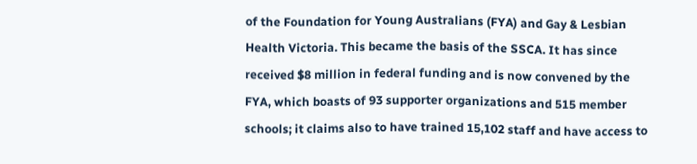of the Foundation for Young Australians (FYA) and Gay & Lesbian Health Victoria. This became the basis of the SSCA. It has since received $8 million in federal funding and is now convened by the FYA, which boasts of 93 supporter organizations and 515 member schools; it claims also to have trained 15,102 staff and have access to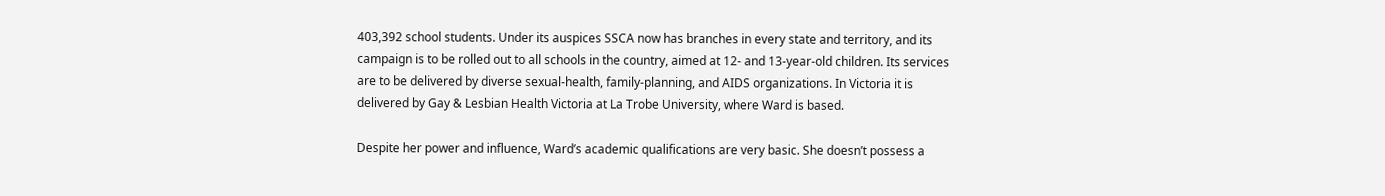403,392 school students. Under its auspices SSCA now has branches in every state and territory, and its campaign is to be rolled out to all schools in the country, aimed at 12- and 13-year-old children. Its services are to be delivered by diverse sexual-health, family-planning, and AIDS organizations. In Victoria it is delivered by Gay & Lesbian Health Victoria at La Trobe University, where Ward is based.

Despite her power and influence, Ward’s academic qualifications are very basic. She doesn’t possess a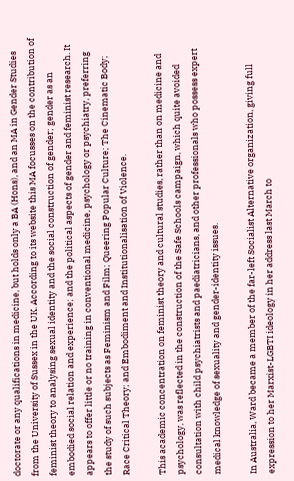doctorate or any qualifications in medicine, but holds only a BA (Hons), and an MA in Gender Studies from the University of Sussex in the UK. According to its website this MA focusses on the contribution of feminist theory to analysing sexual identity and the social construction of gender; gender as an embodied social relation and experience; and the political aspects of gender and feminist research. It appears to offer little or no training in conventional medicine, psychology or psychiatry, preferring the study of such subjects as Feminism and Film; Queering Popular Culture; The Cinematic Body; Race Critical Theory; and Embodiment and Institutionalisation of Violence.

This academic concentration on feminist theory and cultural studies, rather than on medicine and psychology, was reflected in the construction of the Safe Schools campaign, which quite avoided consultation with child psychiatrists and paediatricians, and other professionals who possess expert medical knowledge of sexuality and gender-identity issues.

In Australia, Ward became a member of the far-left Socialist Alternative organization, giving full expression to her Marxist-LGBTI ideology in her address last March to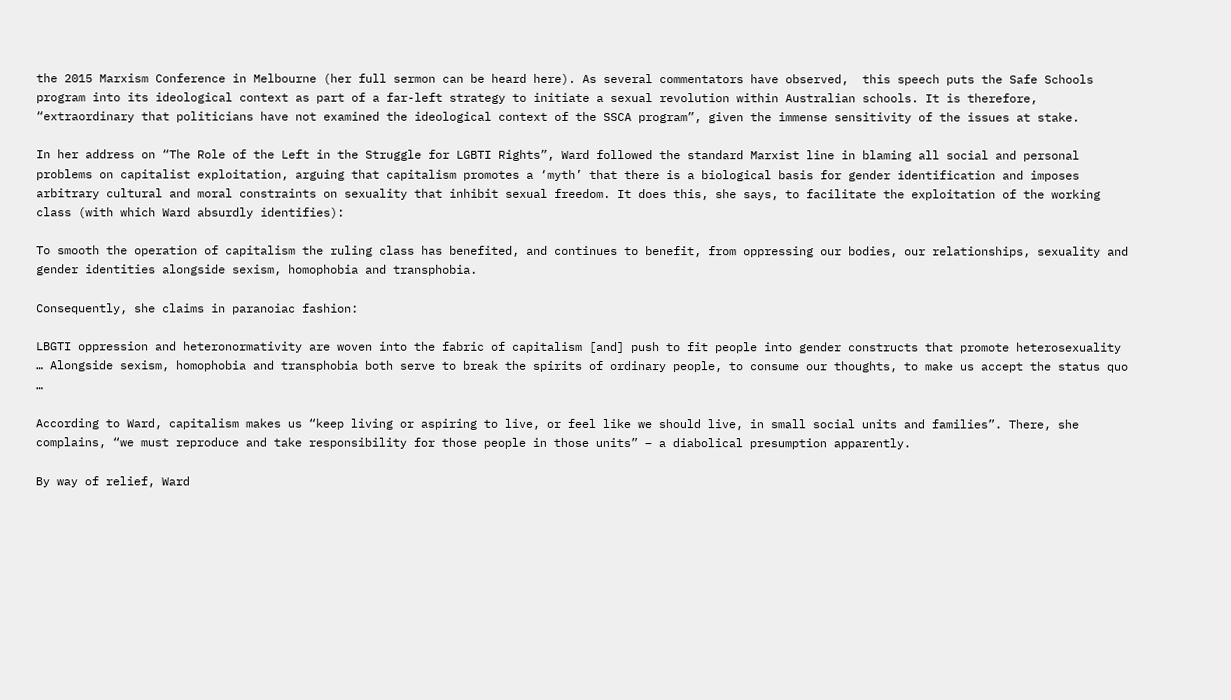the 2015 Marxism Conference in Melbourne (her full sermon can be heard here). As several commentators have observed,  this speech puts the Safe Schools program into its ideological context as part of a far-left strategy to initiate a sexual revolution within Australian schools. It is therefore, “extraordinary that politicians have not examined the ideological context of the SSCA program”, given the immense sensitivity of the issues at stake.

In her address on “The Role of the Left in the Struggle for LGBTI Rights”, Ward followed the standard Marxist line in blaming all social and personal problems on capitalist exploitation, arguing that capitalism promotes a ‘myth’ that there is a biological basis for gender identification and imposes arbitrary cultural and moral constraints on sexuality that inhibit sexual freedom. It does this, she says, to facilitate the exploitation of the working class (with which Ward absurdly identifies):

To smooth the operation of capitalism the ruling class has benefited, and continues to benefit, from oppressing our bodies, our relationships, sexuality and gender identities alongside sexism, homophobia and transphobia.

Consequently, she claims in paranoiac fashion:

LBGTI oppression and heteronormativity are woven into the fabric of capitalism [and] push to fit people into gender constructs that promote heterosexuality … Alongside sexism, homophobia and transphobia both serve to break the spirits of ordinary people, to consume our thoughts, to make us accept the status quo …

According to Ward, capitalism makes us “keep living or aspiring to live, or feel like we should live, in small social units and families”. There, she complains, “we must reproduce and take responsibility for those people in those units” – a diabolical presumption apparently.

By way of relief, Ward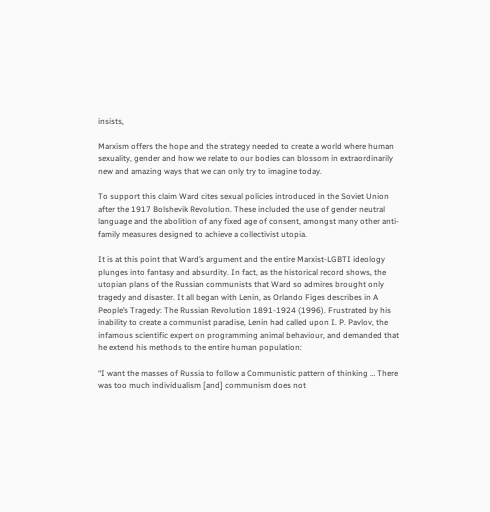insists,

Marxism offers the hope and the strategy needed to create a world where human sexuality, gender and how we relate to our bodies can blossom in extraordinarily new and amazing ways that we can only try to imagine today.

To support this claim Ward cites sexual policies introduced in the Soviet Union after the 1917 Bolshevik Revolution. These included the use of gender neutral language and the abolition of any fixed age of consent, amongst many other anti-family measures designed to achieve a collectivist utopia.

It is at this point that Ward’s argument and the entire Marxist-LGBTI ideology plunges into fantasy and absurdity. In fact, as the historical record shows, the utopian plans of the Russian communists that Ward so admires brought only tragedy and disaster. It all began with Lenin, as Orlando Figes describes in A People’s Tragedy: The Russian Revolution 1891-1924 (1996). Frustrated by his inability to create a communist paradise, Lenin had called upon I. P. Pavlov, the infamous scientific expert on programming animal behaviour, and demanded that he extend his methods to the entire human population:

“I want the masses of Russia to follow a Communistic pattern of thinking … There was too much individualism [and] communism does not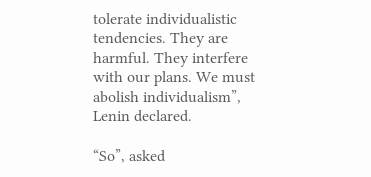tolerate individualistic tendencies. They are harmful. They interfere with our plans. We must abolish individualism”, Lenin declared.

“So”, asked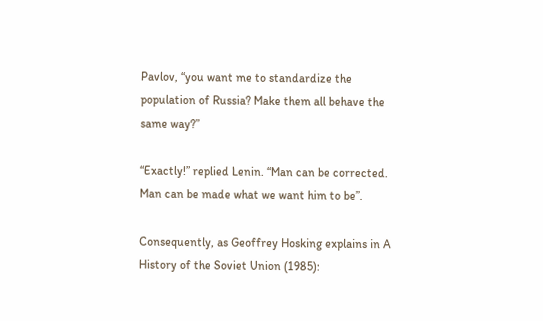Pavlov, “you want me to standardize the population of Russia? Make them all behave the same way?”

“Exactly!” replied Lenin. “Man can be corrected. Man can be made what we want him to be”.

Consequently, as Geoffrey Hosking explains in A History of the Soviet Union (1985):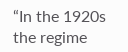“In the 1920s the regime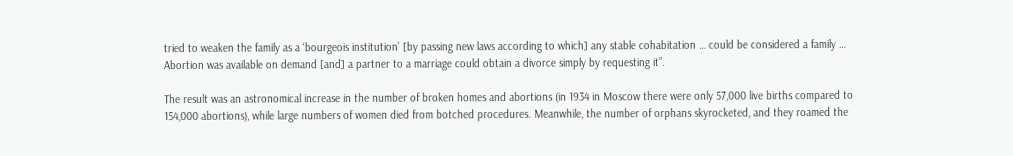tried to weaken the family as a ‘bourgeois institution’ [by passing new laws according to which] any stable cohabitation … could be considered a family … Abortion was available on demand [and] a partner to a marriage could obtain a divorce simply by requesting it”.

The result was an astronomical increase in the number of broken homes and abortions (in 1934 in Moscow there were only 57,000 live births compared to 154,000 abortions), while large numbers of women died from botched procedures. Meanwhile, the number of orphans skyrocketed, and they roamed the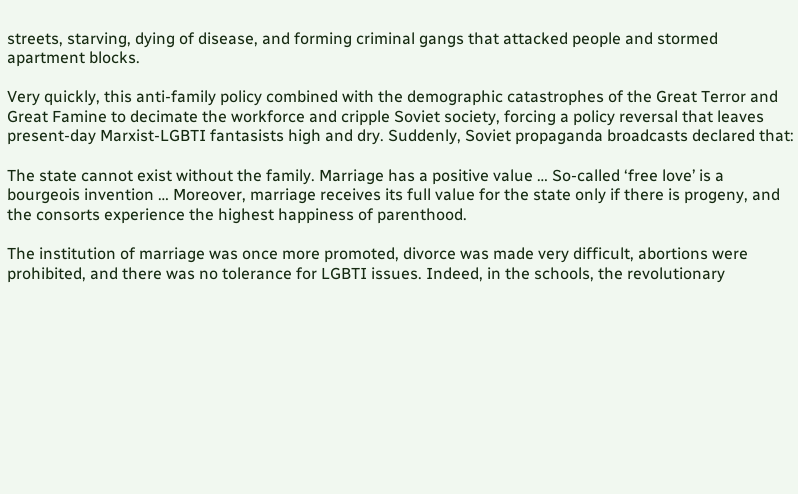streets, starving, dying of disease, and forming criminal gangs that attacked people and stormed apartment blocks.

Very quickly, this anti-family policy combined with the demographic catastrophes of the Great Terror and Great Famine to decimate the workforce and cripple Soviet society, forcing a policy reversal that leaves present-day Marxist-LGBTI fantasists high and dry. Suddenly, Soviet propaganda broadcasts declared that:

The state cannot exist without the family. Marriage has a positive value … So-called ‘free love’ is a bourgeois invention … Moreover, marriage receives its full value for the state only if there is progeny, and the consorts experience the highest happiness of parenthood.

The institution of marriage was once more promoted, divorce was made very difficult, abortions were prohibited, and there was no tolerance for LGBTI issues. Indeed, in the schools, the revolutionary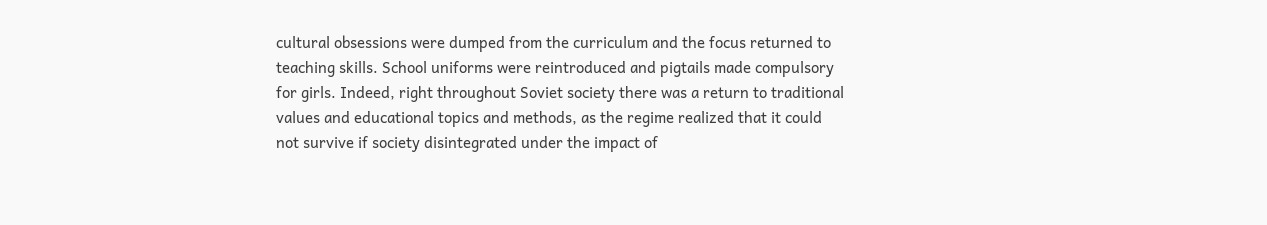cultural obsessions were dumped from the curriculum and the focus returned to teaching skills. School uniforms were reintroduced and pigtails made compulsory for girls. Indeed, right throughout Soviet society there was a return to traditional values and educational topics and methods, as the regime realized that it could not survive if society disintegrated under the impact of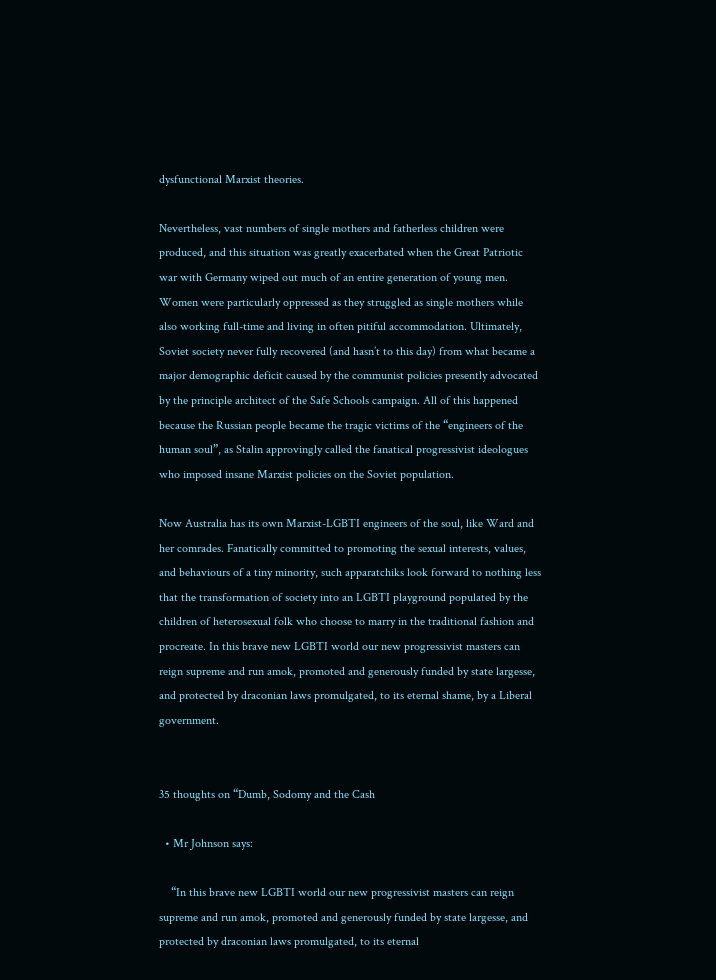dysfunctional Marxist theories.

Nevertheless, vast numbers of single mothers and fatherless children were produced, and this situation was greatly exacerbated when the Great Patriotic war with Germany wiped out much of an entire generation of young men. Women were particularly oppressed as they struggled as single mothers while also working full-time and living in often pitiful accommodation. Ultimately, Soviet society never fully recovered (and hasn’t to this day) from what became a major demographic deficit caused by the communist policies presently advocated by the principle architect of the Safe Schools campaign. All of this happened because the Russian people became the tragic victims of the “engineers of the human soul”, as Stalin approvingly called the fanatical progressivist ideologues who imposed insane Marxist policies on the Soviet population.

Now Australia has its own Marxist-LGBTI engineers of the soul, like Ward and her comrades. Fanatically committed to promoting the sexual interests, values, and behaviours of a tiny minority, such apparatchiks look forward to nothing less that the transformation of society into an LGBTI playground populated by the children of heterosexual folk who choose to marry in the traditional fashion and procreate. In this brave new LGBTI world our new progressivist masters can reign supreme and run amok, promoted and generously funded by state largesse, and protected by draconian laws promulgated, to its eternal shame, by a Liberal government.


35 thoughts on “Dumb, Sodomy and the Cash

  • Mr Johnson says:

    “In this brave new LGBTI world our new progressivist masters can reign supreme and run amok, promoted and generously funded by state largesse, and protected by draconian laws promulgated, to its eternal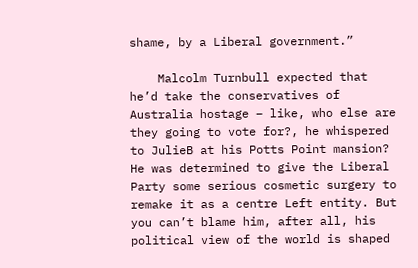shame, by a Liberal government.”

    Malcolm Turnbull expected that he’d take the conservatives of Australia hostage – like, who else are they going to vote for?, he whispered to JulieB at his Potts Point mansion? He was determined to give the Liberal Party some serious cosmetic surgery to remake it as a centre Left entity. But you can’t blame him, after all, his political view of the world is shaped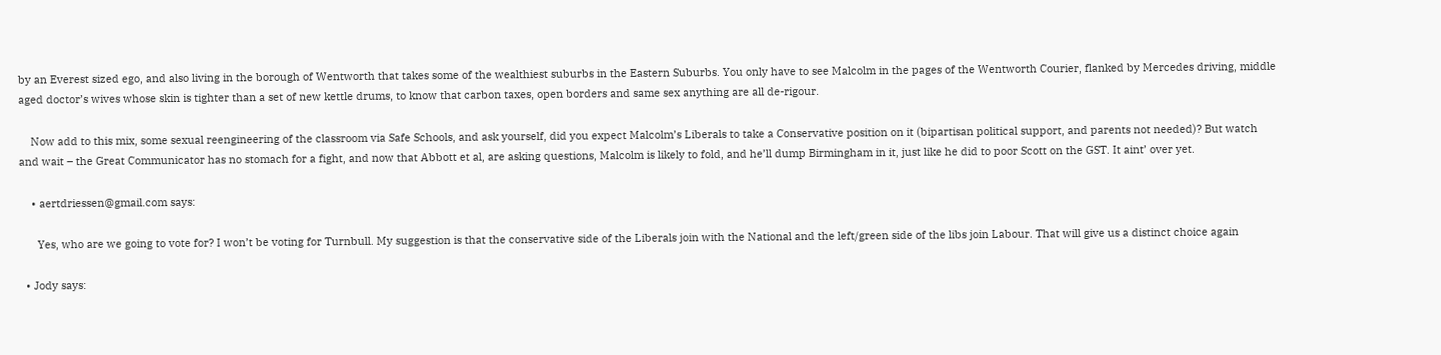by an Everest sized ego, and also living in the borough of Wentworth that takes some of the wealthiest suburbs in the Eastern Suburbs. You only have to see Malcolm in the pages of the Wentworth Courier, flanked by Mercedes driving, middle aged doctor’s wives whose skin is tighter than a set of new kettle drums, to know that carbon taxes, open borders and same sex anything are all de-rigour.

    Now add to this mix, some sexual reengineering of the classroom via Safe Schools, and ask yourself, did you expect Malcolm’s Liberals to take a Conservative position on it (bipartisan political support, and parents not needed)? But watch and wait – the Great Communicator has no stomach for a fight, and now that Abbott et al, are asking questions, Malcolm is likely to fold, and he’ll dump Birmingham in it, just like he did to poor Scott on the GST. It aint’ over yet.

    • aertdriessen@gmail.com says:

      Yes, who are we going to vote for? I won’t be voting for Turnbull. My suggestion is that the conservative side of the Liberals join with the National and the left/green side of the libs join Labour. That will give us a distinct choice again

  • Jody says: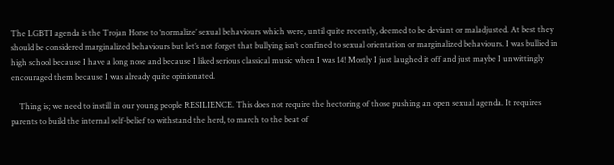The LGBTI agenda is the Trojan Horse to ‘normalize’ sexual behaviours which were, until quite recently, deemed to be deviant or maladjusted. At best they should be considered marginalized behaviours but let’s not forget that bullying isn’t confined to sexual orientation or marginalized behaviours. I was bullied in high school because I have a long nose and because I liked serious classical music when I was 14! Mostly I just laughed it off and just maybe I unwittingly encouraged them because I was already quite opinionated.

    Thing is; we need to instill in our young people RESILIENCE. This does not require the hectoring of those pushing an open sexual agenda. It requires parents to build the internal self-belief to withstand the herd, to march to the beat of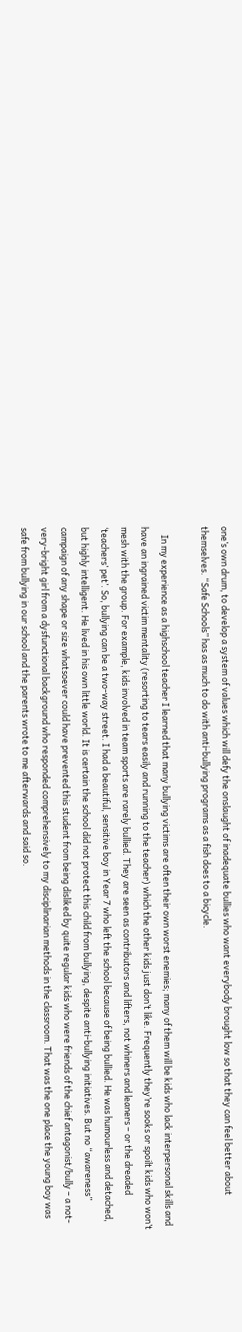one’s own drum, to develop a system of values which will defy the onslaught of inadequate bullies who want everybody brought low so that they can feel better about themselves. “Safe Schools” has as much to do with anti-bullying programs as a fish does to a bicycle.

    In my experience as a highschool teacher I learned that many bullying victims are often their own worst enemies; many of them will be kids who lack interpersonal skills and have an ingrained victim mentality (resorting to tears easily and running to the teacher) which the other kids just don’t like. Frequently they’re sooks or spoilt kids who won’t mesh with the group. For example, kids involved in team sports are rarely bullied. They are seen as contributors and lifters, not whiners and leaners – or the dreaded ‘teachers’ pet’. So, bullying can be a two-way street. I had a beautiful, sensitive boy in Year 7 who left the school because of being bullied. He was humourless and detached, but highly intelligent. He lived in his own little world. It is certain the school did not protect this child from bullying, despite anti-bullying initiatives. But no “awareness” campaign of any shape or size whatsoever could have prevented this student from being disliked by quite regular kids who were friends of the chief antagonist/bully – a not-very-bright girl from a dysfunctional background who responded comprehensively to my disciplinarian methods in the classroom. That was the one place the young boy was safe from bullying in our school and the parents wrote to me afterwards and said so.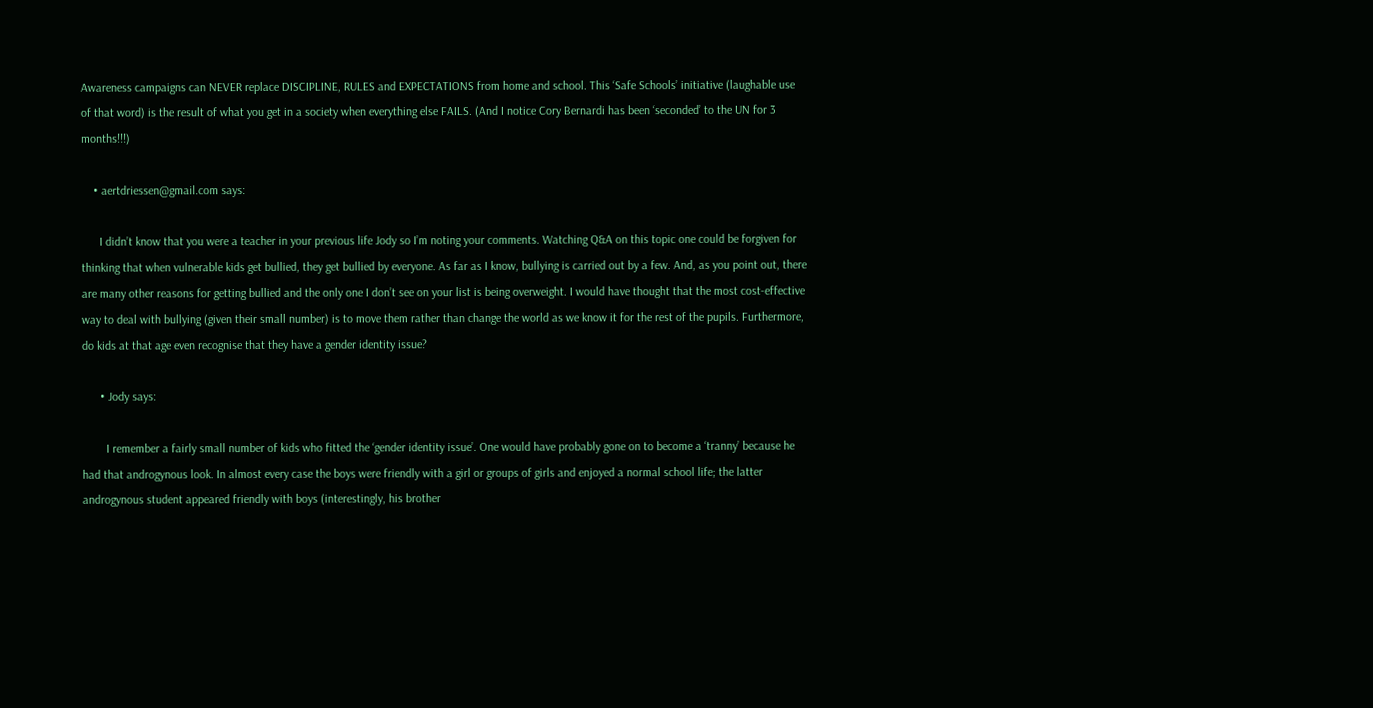Awareness campaigns can NEVER replace DISCIPLINE, RULES and EXPECTATIONS from home and school. This ‘Safe Schools’ initiative (laughable use of that word) is the result of what you get in a society when everything else FAILS. (And I notice Cory Bernardi has been ‘seconded’ to the UN for 3 months!!!)

    • aertdriessen@gmail.com says:

      I didn’t know that you were a teacher in your previous life Jody so I’m noting your comments. Watching Q&A on this topic one could be forgiven for thinking that when vulnerable kids get bullied, they get bullied by everyone. As far as I know, bullying is carried out by a few. And, as you point out, there are many other reasons for getting bullied and the only one I don’t see on your list is being overweight. I would have thought that the most cost-effective way to deal with bullying (given their small number) is to move them rather than change the world as we know it for the rest of the pupils. Furthermore, do kids at that age even recognise that they have a gender identity issue?

      • Jody says:

        I remember a fairly small number of kids who fitted the ‘gender identity issue’. One would have probably gone on to become a ‘tranny’ because he had that androgynous look. In almost every case the boys were friendly with a girl or groups of girls and enjoyed a normal school life; the latter androgynous student appeared friendly with boys (interestingly, his brother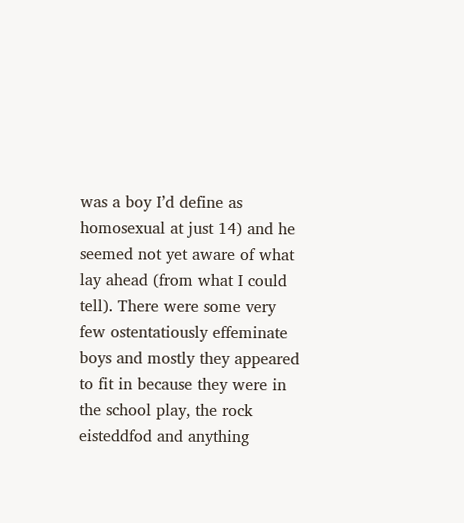was a boy I’d define as homosexual at just 14) and he seemed not yet aware of what lay ahead (from what I could tell). There were some very few ostentatiously effeminate boys and mostly they appeared to fit in because they were in the school play, the rock eisteddfod and anything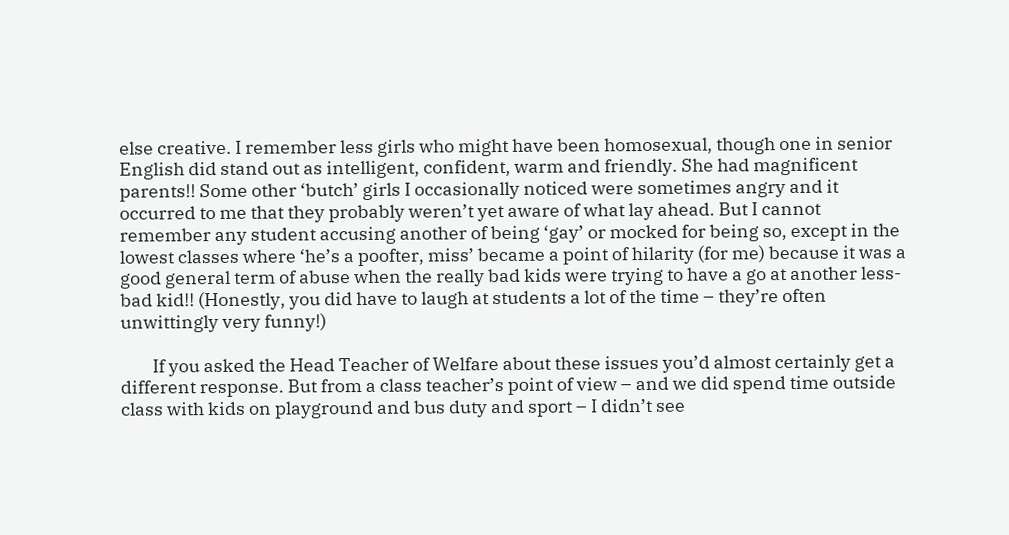else creative. I remember less girls who might have been homosexual, though one in senior English did stand out as intelligent, confident, warm and friendly. She had magnificent parents!! Some other ‘butch’ girls I occasionally noticed were sometimes angry and it occurred to me that they probably weren’t yet aware of what lay ahead. But I cannot remember any student accusing another of being ‘gay’ or mocked for being so, except in the lowest classes where ‘he’s a poofter, miss’ became a point of hilarity (for me) because it was a good general term of abuse when the really bad kids were trying to have a go at another less-bad kid!! (Honestly, you did have to laugh at students a lot of the time – they’re often unwittingly very funny!)

        If you asked the Head Teacher of Welfare about these issues you’d almost certainly get a different response. But from a class teacher’s point of view – and we did spend time outside class with kids on playground and bus duty and sport – I didn’t see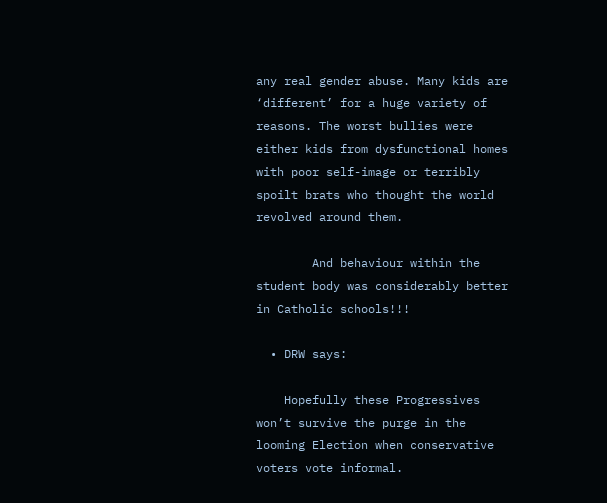any real gender abuse. Many kids are ‘different’ for a huge variety of reasons. The worst bullies were either kids from dysfunctional homes with poor self-image or terribly spoilt brats who thought the world revolved around them.

        And behaviour within the student body was considerably better in Catholic schools!!!

  • DRW says:

    Hopefully these Progressives won’t survive the purge in the looming Election when conservative voters vote informal.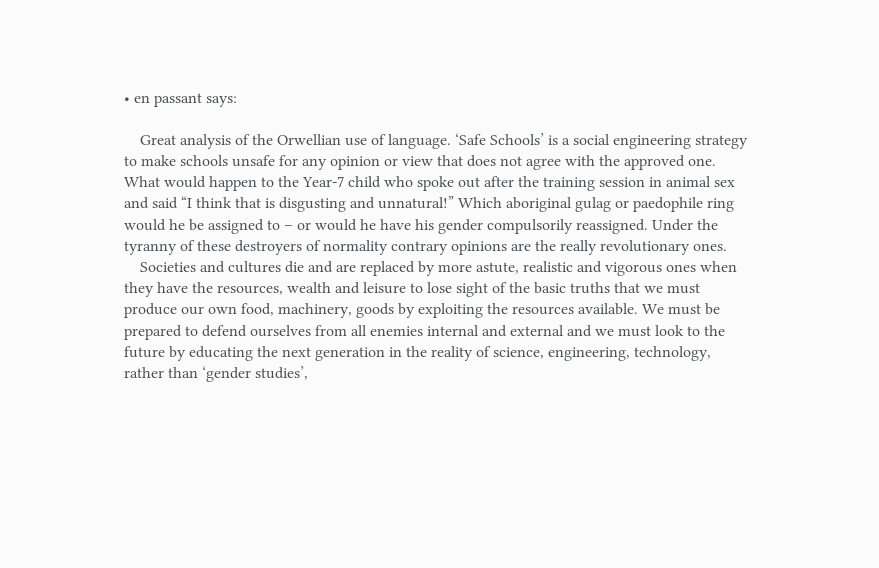• en passant says:

    Great analysis of the Orwellian use of language. ‘Safe Schools’ is a social engineering strategy to make schools unsafe for any opinion or view that does not agree with the approved one. What would happen to the Year-7 child who spoke out after the training session in animal sex and said “I think that is disgusting and unnatural!” Which aboriginal gulag or paedophile ring would he be assigned to – or would he have his gender compulsorily reassigned. Under the tyranny of these destroyers of normality contrary opinions are the really revolutionary ones.
    Societies and cultures die and are replaced by more astute, realistic and vigorous ones when they have the resources, wealth and leisure to lose sight of the basic truths that we must produce our own food, machinery, goods by exploiting the resources available. We must be prepared to defend ourselves from all enemies internal and external and we must look to the future by educating the next generation in the reality of science, engineering, technology, rather than ‘gender studies’,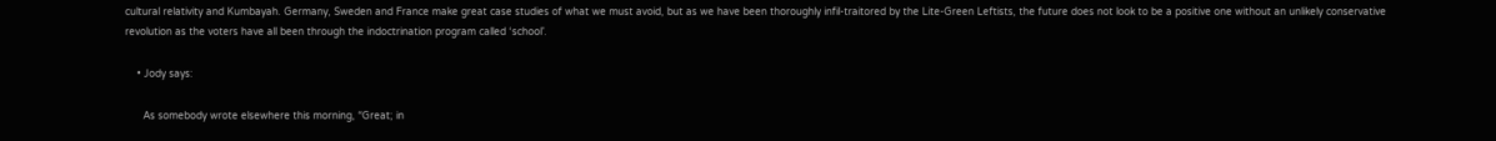cultural relativity and Kumbayah. Germany, Sweden and France make great case studies of what we must avoid, but as we have been thoroughly infil-traitored by the Lite-Green Leftists, the future does not look to be a positive one without an unlikely conservative revolution as the voters have all been through the indoctrination program called ‘school’.

    • Jody says:

      As somebody wrote elsewhere this morning, “Great; in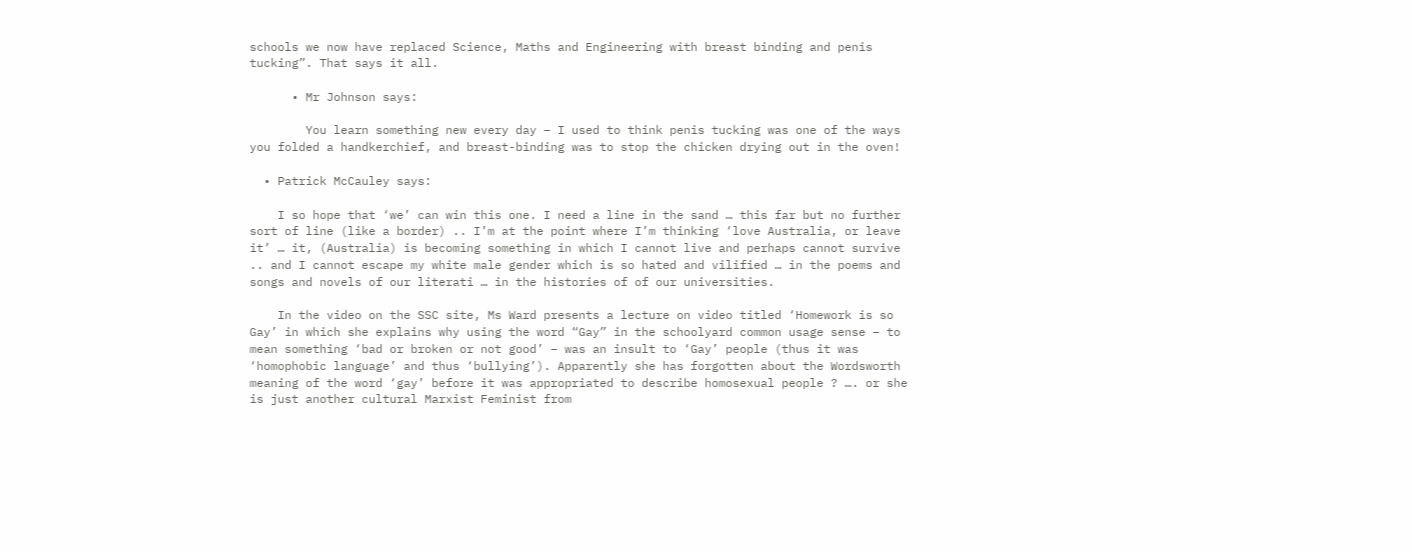schools we now have replaced Science, Maths and Engineering with breast binding and penis tucking”. That says it all.

      • Mr Johnson says:

        You learn something new every day – I used to think penis tucking was one of the ways you folded a handkerchief, and breast-binding was to stop the chicken drying out in the oven!

  • Patrick McCauley says:

    I so hope that ‘we’ can win this one. I need a line in the sand … this far but no further sort of line (like a border) .. I’m at the point where I’m thinking ‘love Australia, or leave it’ … it, (Australia) is becoming something in which I cannot live and perhaps cannot survive .. and I cannot escape my white male gender which is so hated and vilified … in the poems and songs and novels of our literati … in the histories of of our universities.

    In the video on the SSC site, Ms Ward presents a lecture on video titled ‘Homework is so Gay’ in which she explains why using the word “Gay” in the schoolyard common usage sense – to mean something ‘bad or broken or not good’ – was an insult to ‘Gay’ people (thus it was ‘homophobic language’ and thus ‘bullying’). Apparently she has forgotten about the Wordsworth meaning of the word ‘gay’ before it was appropriated to describe homosexual people ? …. or she is just another cultural Marxist Feminist from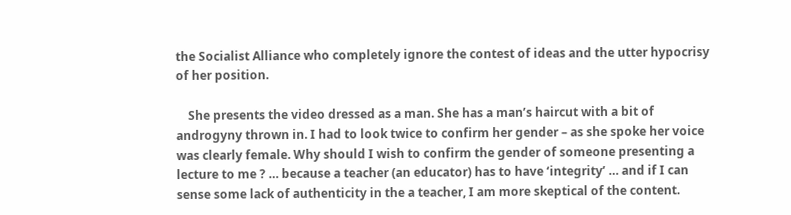the Socialist Alliance who completely ignore the contest of ideas and the utter hypocrisy of her position.

    She presents the video dressed as a man. She has a man’s haircut with a bit of androgyny thrown in. I had to look twice to confirm her gender – as she spoke her voice was clearly female. Why should I wish to confirm the gender of someone presenting a lecture to me ? … because a teacher (an educator) has to have ‘integrity’ … and if I can sense some lack of authenticity in the a teacher, I am more skeptical of the content.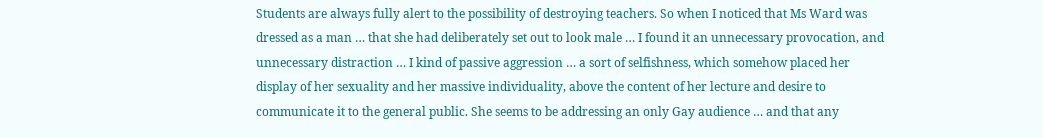Students are always fully alert to the possibility of destroying teachers. So when I noticed that Ms Ward was dressed as a man … that she had deliberately set out to look male … I found it an unnecessary provocation, and unnecessary distraction … I kind of passive aggression … a sort of selfishness, which somehow placed her display of her sexuality and her massive individuality, above the content of her lecture and desire to communicate it to the general public. She seems to be addressing an only Gay audience … and that any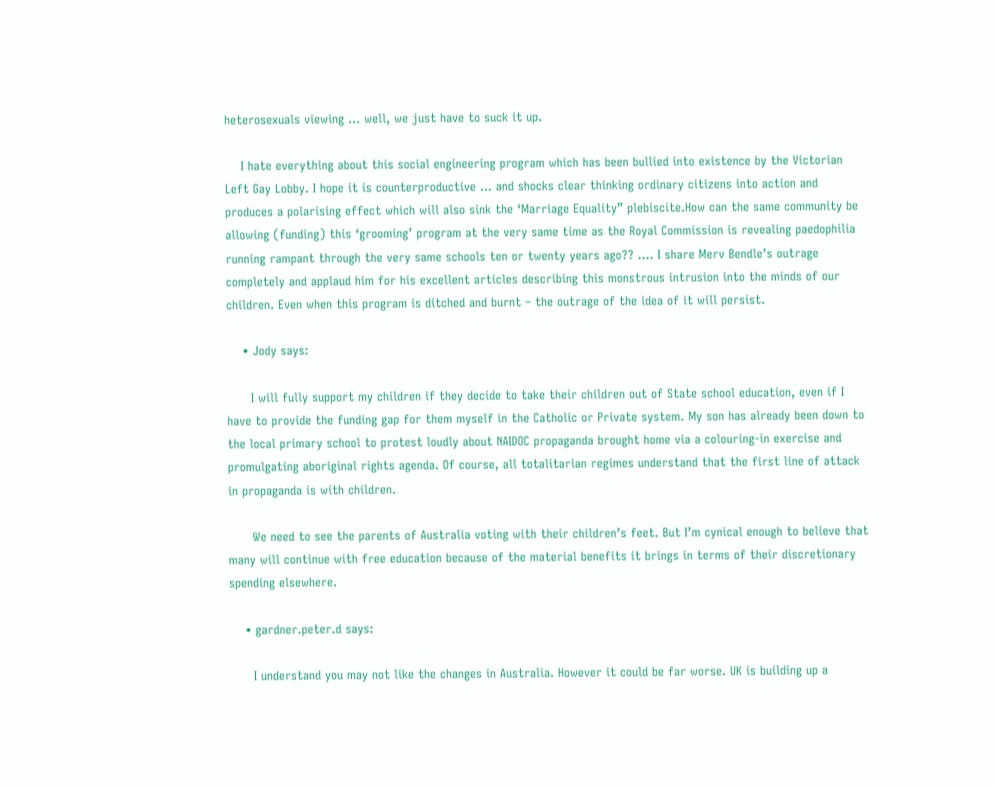heterosexuals viewing … well, we just have to suck it up.

    I hate everything about this social engineering program which has been bullied into existence by the Victorian Left Gay Lobby. I hope it is counterproductive … and shocks clear thinking ordinary citizens into action and produces a polarising effect which will also sink the ‘Marriage Equality” plebiscite.How can the same community be allowing (funding) this ‘grooming’ program at the very same time as the Royal Commission is revealing paedophilia running rampant through the very same schools ten or twenty years ago?? …. I share Merv Bendle’s outrage completely and applaud him for his excellent articles describing this monstrous intrusion into the minds of our children. Even when this program is ditched and burnt – the outrage of the idea of it will persist.

    • Jody says:

      I will fully support my children if they decide to take their children out of State school education, even if I have to provide the funding gap for them myself in the Catholic or Private system. My son has already been down to the local primary school to protest loudly about NAIDOC propaganda brought home via a colouring-in exercise and promulgating aboriginal rights agenda. Of course, all totalitarian regimes understand that the first line of attack in propaganda is with children.

      We need to see the parents of Australia voting with their children’s feet. But I’m cynical enough to believe that many will continue with free education because of the material benefits it brings in terms of their discretionary spending elsewhere.

    • gardner.peter.d says:

      I understand you may not like the changes in Australia. However it could be far worse. UK is building up a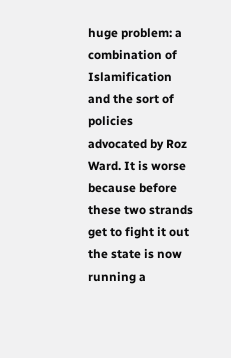huge problem: a combination of Islamification and the sort of policies advocated by Roz Ward. It is worse because before these two strands get to fight it out the state is now running a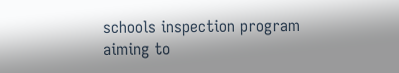schools inspection program aiming to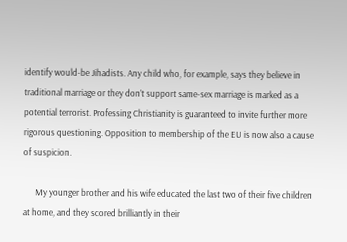identify would-be Jihadists. Any child who, for example, says they believe in traditional marriage or they don’t support same-sex marriage is marked as a potential terrorist. Professing Christianity is guaranteed to invite further more rigorous questioning. Opposition to membership of the EU is now also a cause of suspicion.

      My younger brother and his wife educated the last two of their five children at home, and they scored brilliantly in their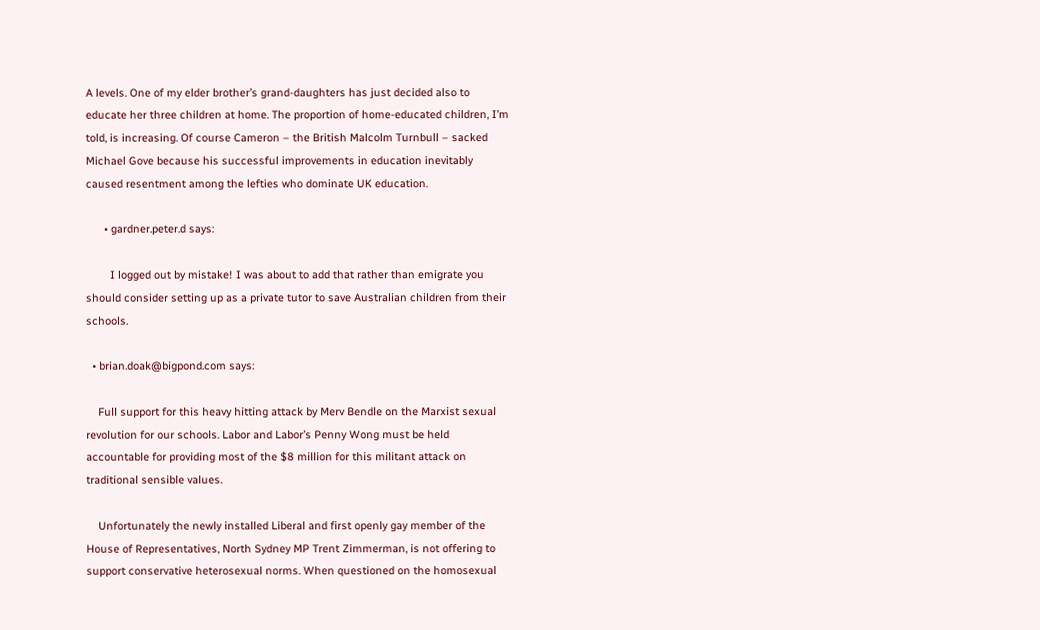A levels. One of my elder brother’s grand-daughters has just decided also to educate her three children at home. The proportion of home-educated children, I’m told, is increasing. Of course Cameron – the British Malcolm Turnbull – sacked Michael Gove because his successful improvements in education inevitably caused resentment among the lefties who dominate UK education.

      • gardner.peter.d says:

        I logged out by mistake! I was about to add that rather than emigrate you should consider setting up as a private tutor to save Australian children from their schools.

  • brian.doak@bigpond.com says:

    Full support for this heavy hitting attack by Merv Bendle on the Marxist sexual revolution for our schools. Labor and Labor’s Penny Wong must be held accountable for providing most of the $8 million for this militant attack on traditional sensible values.

    Unfortunately the newly installed Liberal and first openly gay member of the House of Representatives, North Sydney MP Trent Zimmerman, is not offering to support conservative heterosexual norms. When questioned on the homosexual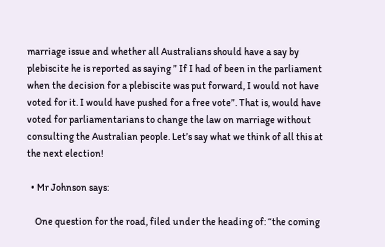marriage issue and whether all Australians should have a say by plebiscite he is reported as saying ” If I had of been in the parliament when the decision for a plebiscite was put forward, I would not have voted for it. I would have pushed for a free vote”. That is, would have voted for parliamentarians to change the law on marriage without consulting the Australian people. Let’s say what we think of all this at the next election!

  • Mr Johnson says:

    One question for the road, filed under the heading of: “the coming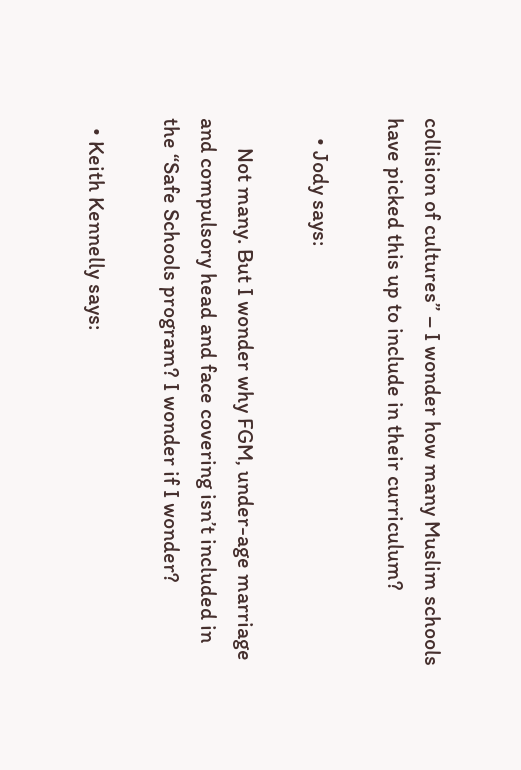collision of cultures” – I wonder how many Muslim schools have picked this up to include in their curriculum?

    • Jody says:

      Not many. But I wonder why FGM, under-age marriage and compulsory head and face covering isn’t included in the “Safe Schools program? I wonder if I wonder?

  • Keith Kennelly says: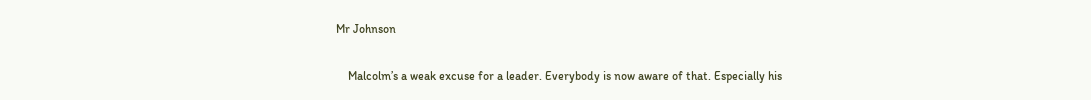Mr Johnson

    Malcolm’s a weak excuse for a leader. Everybody is now aware of that. Especially his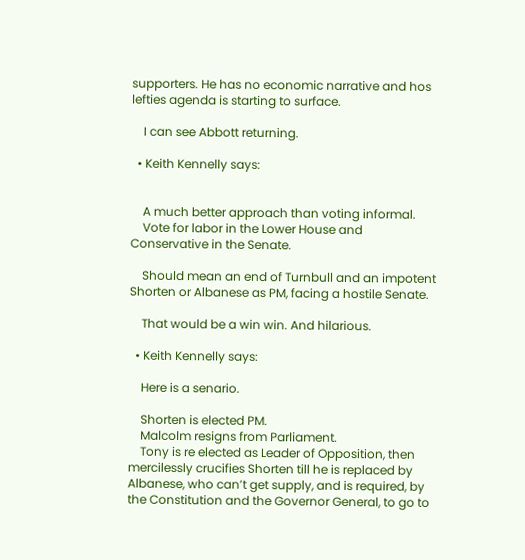supporters. He has no economic narrative and hos lefties agenda is starting to surface.

    I can see Abbott returning.

  • Keith Kennelly says:


    A much better approach than voting informal.
    Vote for labor in the Lower House and Conservative in the Senate.

    Should mean an end of Turnbull and an impotent Shorten or Albanese as PM, facing a hostile Senate.

    That would be a win win. And hilarious.

  • Keith Kennelly says:

    Here is a senario.

    Shorten is elected PM.
    Malcolm resigns from Parliament.
    Tony is re elected as Leader of Opposition, then mercilessly crucifies Shorten till he is replaced by Albanese, who can’t get supply, and is required, by the Constitution and the Governor General, to go to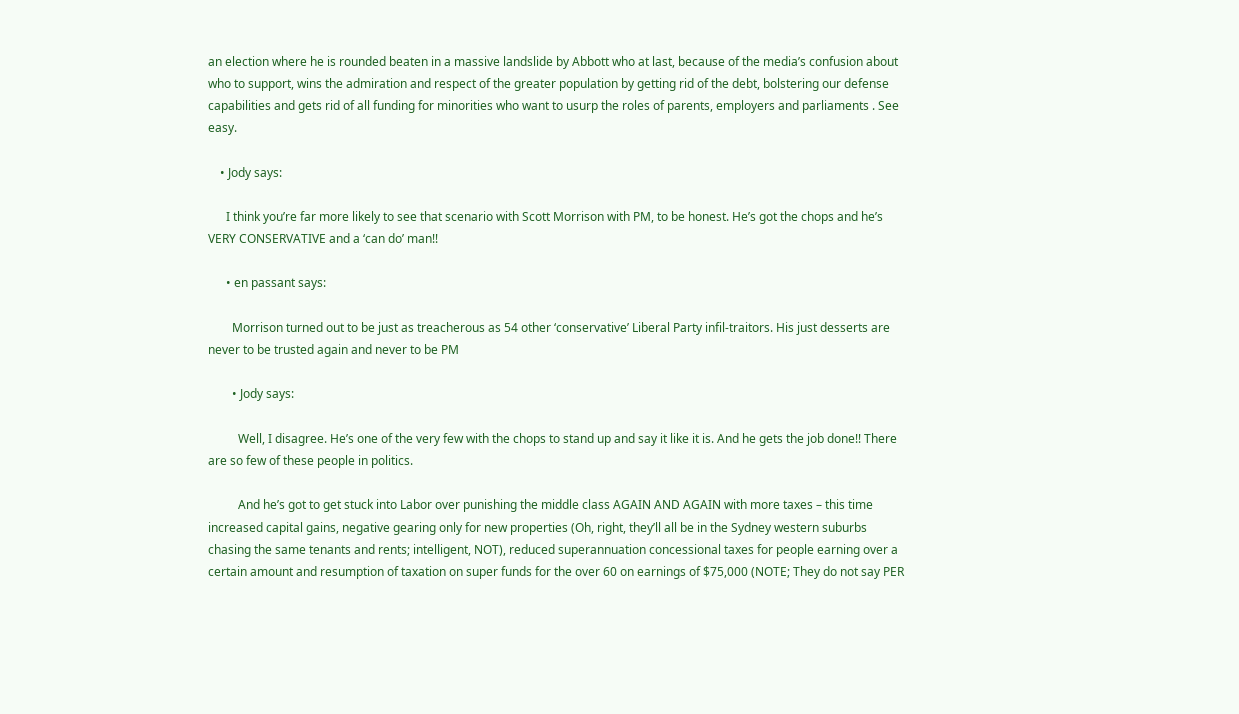an election where he is rounded beaten in a massive landslide by Abbott who at last, because of the media’s confusion about who to support, wins the admiration and respect of the greater population by getting rid of the debt, bolstering our defense capabilities and gets rid of all funding for minorities who want to usurp the roles of parents, employers and parliaments . See easy.

    • Jody says:

      I think you’re far more likely to see that scenario with Scott Morrison with PM, to be honest. He’s got the chops and he’s VERY CONSERVATIVE and a ‘can do’ man!!

      • en passant says:

        Morrison turned out to be just as treacherous as 54 other ‘conservative’ Liberal Party infil-traitors. His just desserts are never to be trusted again and never to be PM

        • Jody says:

          Well, I disagree. He’s one of the very few with the chops to stand up and say it like it is. And he gets the job done!! There are so few of these people in politics.

          And he’s got to get stuck into Labor over punishing the middle class AGAIN AND AGAIN with more taxes – this time increased capital gains, negative gearing only for new properties (Oh, right, they’ll all be in the Sydney western suburbs chasing the same tenants and rents; intelligent, NOT), reduced superannuation concessional taxes for people earning over a certain amount and resumption of taxation on super funds for the over 60 on earnings of $75,000 (NOTE; They do not say PER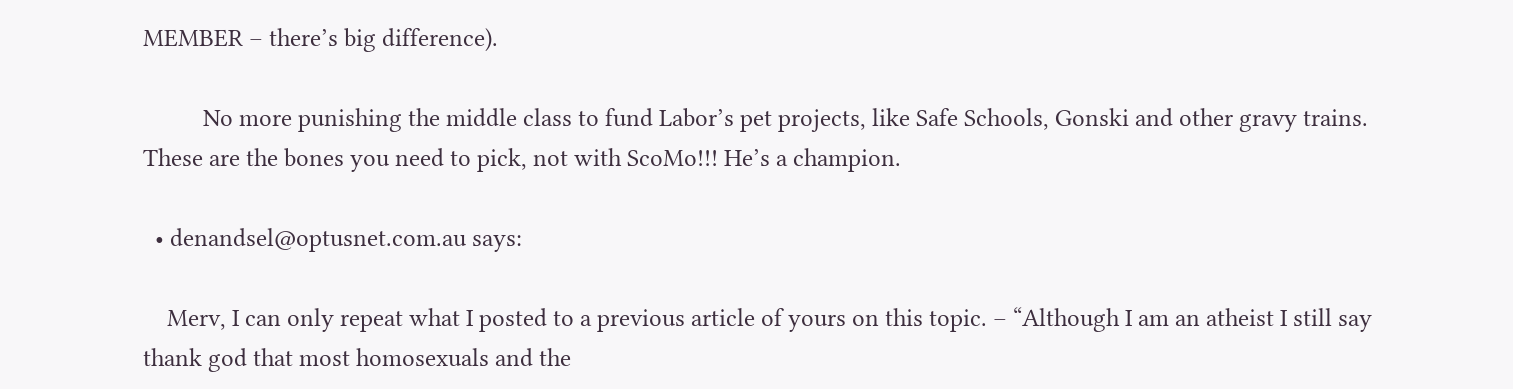MEMBER – there’s big difference).

          No more punishing the middle class to fund Labor’s pet projects, like Safe Schools, Gonski and other gravy trains. These are the bones you need to pick, not with ScoMo!!! He’s a champion.

  • denandsel@optusnet.com.au says:

    Merv, I can only repeat what I posted to a previous article of yours on this topic. – “Although I am an atheist I still say thank god that most homosexuals and the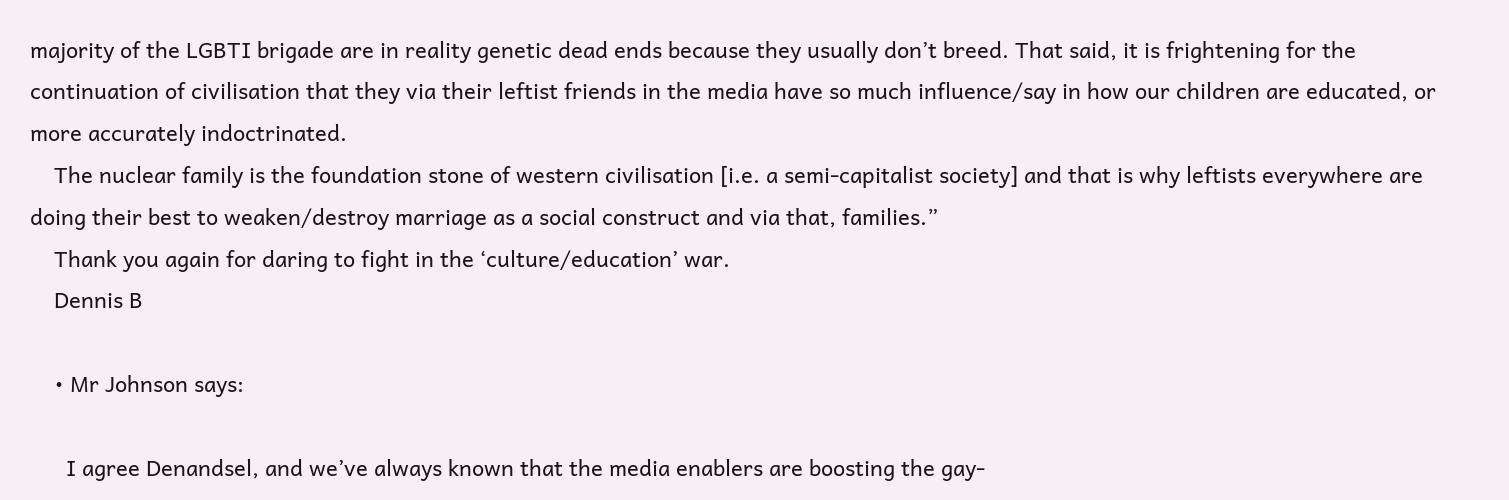majority of the LGBTI brigade are in reality genetic dead ends because they usually don’t breed. That said, it is frightening for the continuation of civilisation that they via their leftist friends in the media have so much influence/say in how our children are educated, or more accurately indoctrinated.
    The nuclear family is the foundation stone of western civilisation [i.e. a semi-capitalist society] and that is why leftists everywhere are doing their best to weaken/destroy marriage as a social construct and via that, families.”
    Thank you again for daring to fight in the ‘culture/education’ war.
    Dennis B

    • Mr Johnson says:

      I agree Denandsel, and we’ve always known that the media enablers are boosting the gay-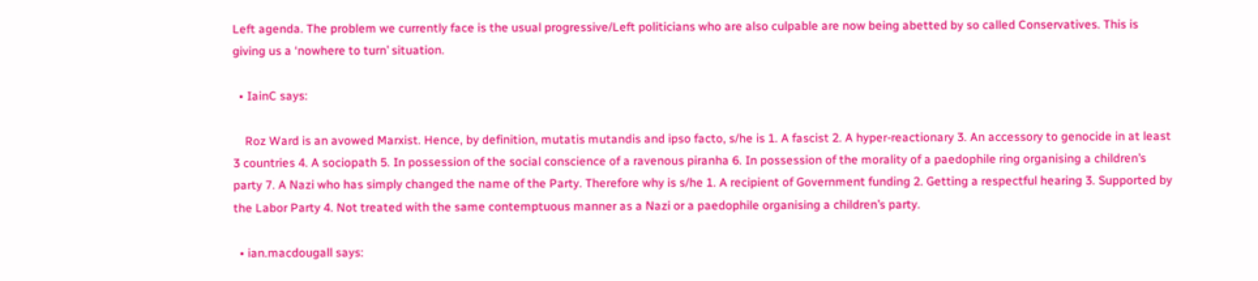Left agenda. The problem we currently face is the usual progressive/Left politicians who are also culpable are now being abetted by so called Conservatives. This is giving us a ‘nowhere to turn’ situation.

  • IainC says:

    Roz Ward is an avowed Marxist. Hence, by definition, mutatis mutandis and ipso facto, s/he is 1. A fascist 2. A hyper-reactionary 3. An accessory to genocide in at least 3 countries 4. A sociopath 5. In possession of the social conscience of a ravenous piranha 6. In possession of the morality of a paedophile ring organising a children’s party 7. A Nazi who has simply changed the name of the Party. Therefore why is s/he 1. A recipient of Government funding 2. Getting a respectful hearing 3. Supported by the Labor Party 4. Not treated with the same contemptuous manner as a Nazi or a paedophile organising a children’s party.

  • ian.macdougall says: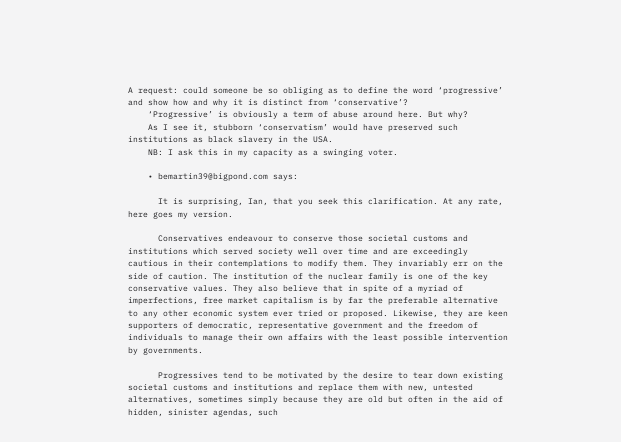A request: could someone be so obliging as to define the word ‘progressive’ and show how and why it is distinct from ‘conservative’?
    ‘Progressive’ is obviously a term of abuse around here. But why?
    As I see it, stubborn ‘conservatism’ would have preserved such institutions as black slavery in the USA.
    NB: I ask this in my capacity as a swinging voter.

    • bemartin39@bigpond.com says:

      It is surprising, Ian, that you seek this clarification. At any rate, here goes my version.

      Conservatives endeavour to conserve those societal customs and institutions which served society well over time and are exceedingly cautious in their contemplations to modify them. They invariably err on the side of caution. The institution of the nuclear family is one of the key conservative values. They also believe that in spite of a myriad of imperfections, free market capitalism is by far the preferable alternative to any other economic system ever tried or proposed. Likewise, they are keen supporters of democratic, representative government and the freedom of individuals to manage their own affairs with the least possible intervention by governments.

      Progressives tend to be motivated by the desire to tear down existing societal customs and institutions and replace them with new, untested alternatives, sometimes simply because they are old but often in the aid of hidden, sinister agendas, such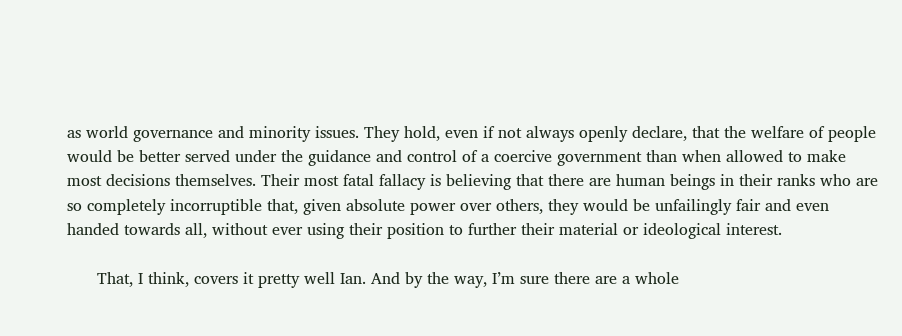as world governance and minority issues. They hold, even if not always openly declare, that the welfare of people would be better served under the guidance and control of a coercive government than when allowed to make most decisions themselves. Their most fatal fallacy is believing that there are human beings in their ranks who are so completely incorruptible that, given absolute power over others, they would be unfailingly fair and even handed towards all, without ever using their position to further their material or ideological interest.

      That, I think, covers it pretty well Ian. And by the way, I’m sure there are a whole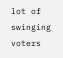lot of swinging voters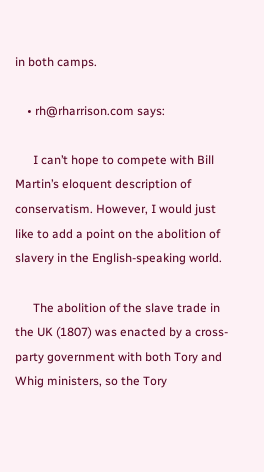in both camps.

    • rh@rharrison.com says:

      I can’t hope to compete with Bill Martin’s eloquent description of conservatism. However, I would just like to add a point on the abolition of slavery in the English-speaking world.

      The abolition of the slave trade in the UK (1807) was enacted by a cross-party government with both Tory and Whig ministers, so the Tory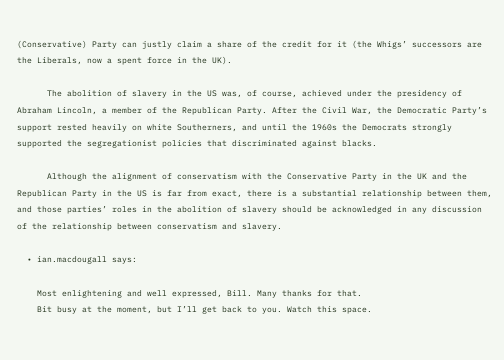(Conservative) Party can justly claim a share of the credit for it (the Whigs’ successors are the Liberals, now a spent force in the UK).

      The abolition of slavery in the US was, of course, achieved under the presidency of Abraham Lincoln, a member of the Republican Party. After the Civil War, the Democratic Party’s support rested heavily on white Southerners, and until the 1960s the Democrats strongly supported the segregationist policies that discriminated against blacks.

      Although the alignment of conservatism with the Conservative Party in the UK and the Republican Party in the US is far from exact, there is a substantial relationship between them, and those parties’ roles in the abolition of slavery should be acknowledged in any discussion of the relationship between conservatism and slavery.

  • ian.macdougall says:

    Most enlightening and well expressed, Bill. Many thanks for that.
    Bit busy at the moment, but I’ll get back to you. Watch this space.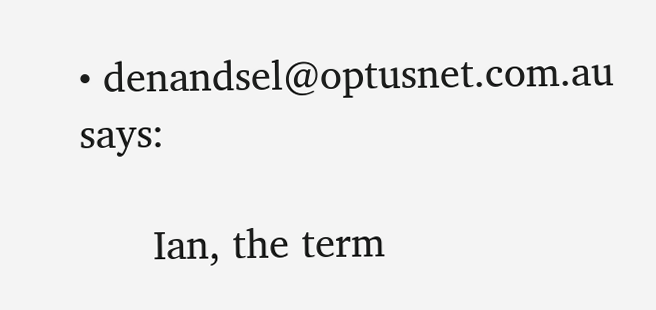• denandsel@optusnet.com.au says:

      Ian, the term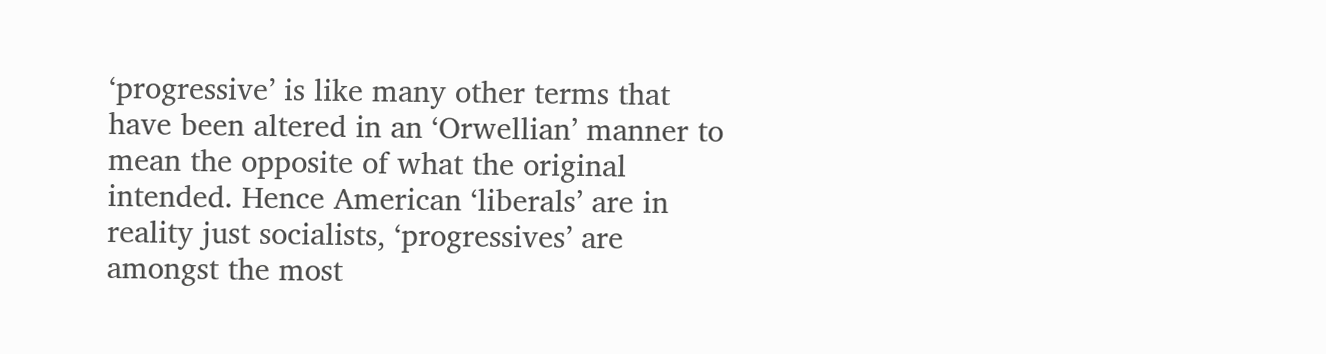‘progressive’ is like many other terms that have been altered in an ‘Orwellian’ manner to mean the opposite of what the original intended. Hence American ‘liberals’ are in reality just socialists, ‘progressives’ are amongst the most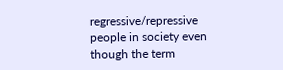regressive/repressive people in society even though the term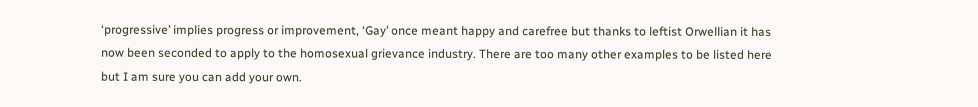‘progressive’ implies progress or improvement, ‘Gay’ once meant happy and carefree but thanks to leftist Orwellian it has now been seconded to apply to the homosexual grievance industry. There are too many other examples to be listed here but I am sure you can add your own.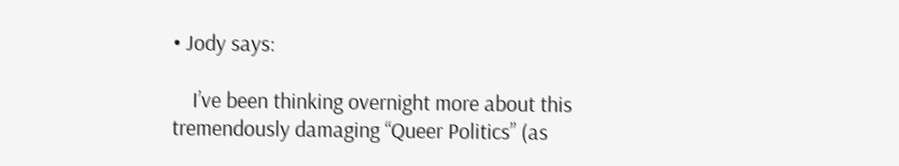• Jody says:

    I’ve been thinking overnight more about this tremendously damaging “Queer Politics” (as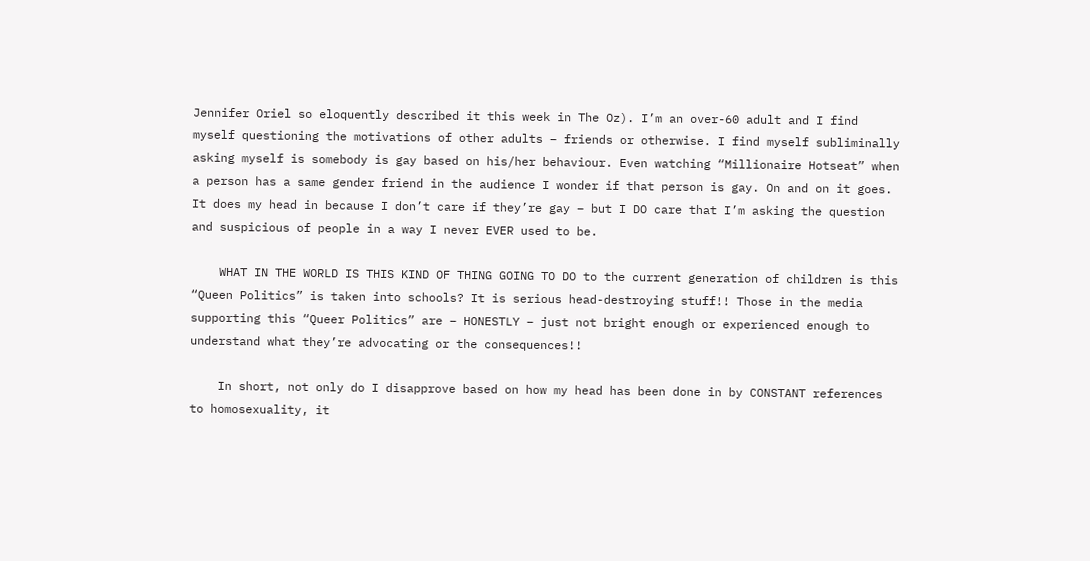Jennifer Oriel so eloquently described it this week in The Oz). I’m an over-60 adult and I find myself questioning the motivations of other adults – friends or otherwise. I find myself subliminally asking myself is somebody is gay based on his/her behaviour. Even watching “Millionaire Hotseat” when a person has a same gender friend in the audience I wonder if that person is gay. On and on it goes. It does my head in because I don’t care if they’re gay – but I DO care that I’m asking the question and suspicious of people in a way I never EVER used to be.

    WHAT IN THE WORLD IS THIS KIND OF THING GOING TO DO to the current generation of children is this “Queen Politics” is taken into schools? It is serious head-destroying stuff!! Those in the media supporting this “Queer Politics” are – HONESTLY – just not bright enough or experienced enough to understand what they’re advocating or the consequences!!

    In short, not only do I disapprove based on how my head has been done in by CONSTANT references to homosexuality, it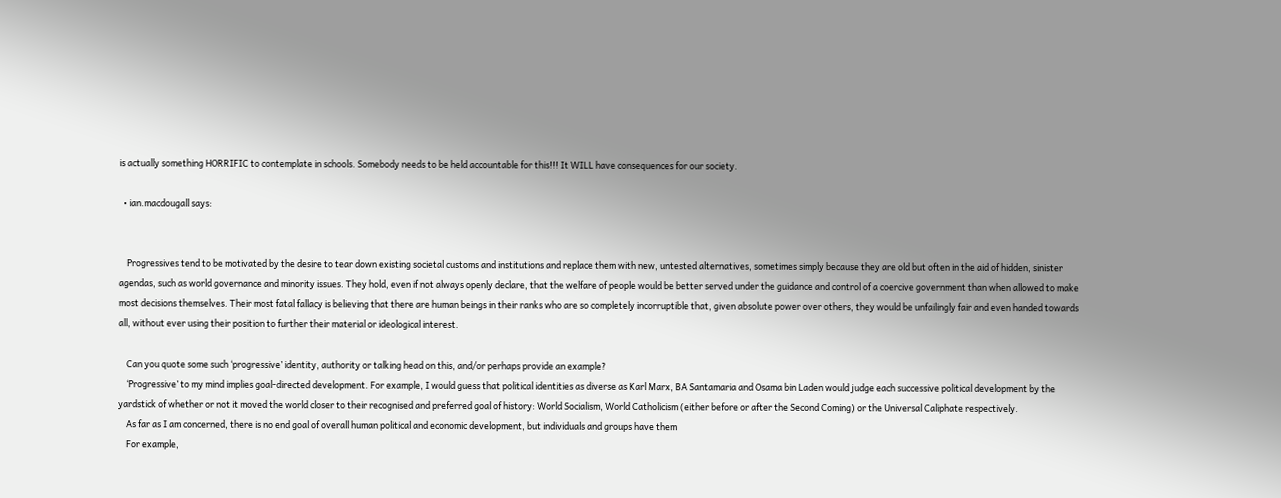is actually something HORRIFIC to contemplate in schools. Somebody needs to be held accountable for this!!! It WILL have consequences for our society.

  • ian.macdougall says:


    Progressives tend to be motivated by the desire to tear down existing societal customs and institutions and replace them with new, untested alternatives, sometimes simply because they are old but often in the aid of hidden, sinister agendas, such as world governance and minority issues. They hold, even if not always openly declare, that the welfare of people would be better served under the guidance and control of a coercive government than when allowed to make most decisions themselves. Their most fatal fallacy is believing that there are human beings in their ranks who are so completely incorruptible that, given absolute power over others, they would be unfailingly fair and even handed towards all, without ever using their position to further their material or ideological interest.

    Can you quote some such ‘progressive’ identity, authority or talking head on this, and/or perhaps provide an example?
    ‘Progressive’ to my mind implies goal-directed development. For example, I would guess that political identities as diverse as Karl Marx, BA Santamaria and Osama bin Laden would judge each successive political development by the yardstick of whether or not it moved the world closer to their recognised and preferred goal of history: World Socialism, World Catholicism (either before or after the Second Coming) or the Universal Caliphate respectively.
    As far as I am concerned, there is no end goal of overall human political and economic development, but individuals and groups have them
    For example,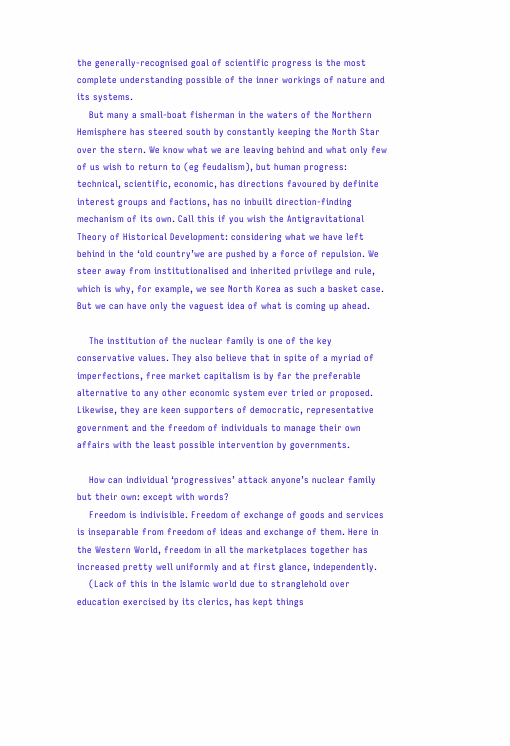the generally-recognised goal of scientific progress is the most complete understanding possible of the inner workings of nature and its systems.
    But many a small-boat fisherman in the waters of the Northern Hemisphere has steered south by constantly keeping the North Star over the stern. We know what we are leaving behind and what only few of us wish to return to (eg feudalism), but human progress: technical, scientific, economic, has directions favoured by definite interest groups and factions, has no inbuilt direction-finding mechanism of its own. Call this if you wish the Antigravitational Theory of Historical Development: considering what we have left behind in the ‘old country’we are pushed by a force of repulsion. We steer away from institutionalised and inherited privilege and rule, which is why, for example, we see North Korea as such a basket case. But we can have only the vaguest idea of what is coming up ahead.

    The institution of the nuclear family is one of the key conservative values. They also believe that in spite of a myriad of imperfections, free market capitalism is by far the preferable alternative to any other economic system ever tried or proposed. Likewise, they are keen supporters of democratic, representative government and the freedom of individuals to manage their own affairs with the least possible intervention by governments.

    How can individual ‘progressives’ attack anyone’s nuclear family but their own: except with words?
    Freedom is indivisible. Freedom of exchange of goods and services is inseparable from freedom of ideas and exchange of them. Here in the Western World, freedom in all the marketplaces together has increased pretty well uniformly and at first glance, independently.
    (Lack of this in the Islamic world due to stranglehold over education exercised by its clerics, has kept things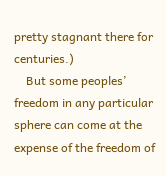pretty stagnant there for centuries.)
    But some peoples’ freedom in any particular sphere can come at the expense of the freedom of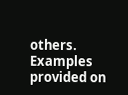others. Examples provided on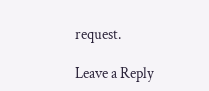request.

Leave a Reply